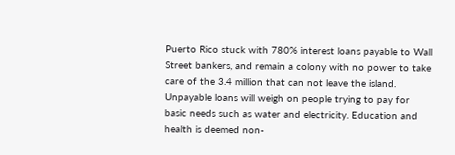Puerto Rico stuck with 780% interest loans payable to Wall Street bankers, and remain a colony with no power to take care of the 3.4 million that can not leave the island. Unpayable loans will weigh on people trying to pay for basic needs such as water and electricity. Education and health is deemed non-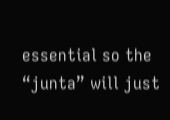essential so the “junta” will just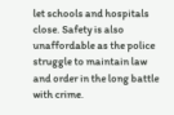let schools and hospitals close. Safety is also unaffordable as the police struggle to maintain law and order in the long battle with crime.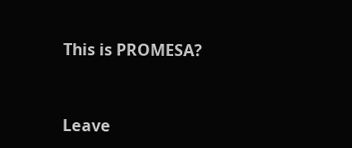This is PROMESA?



Leave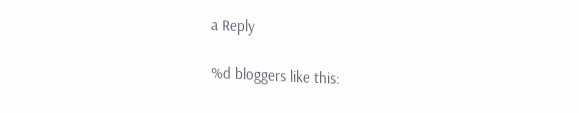a Reply

%d bloggers like this: